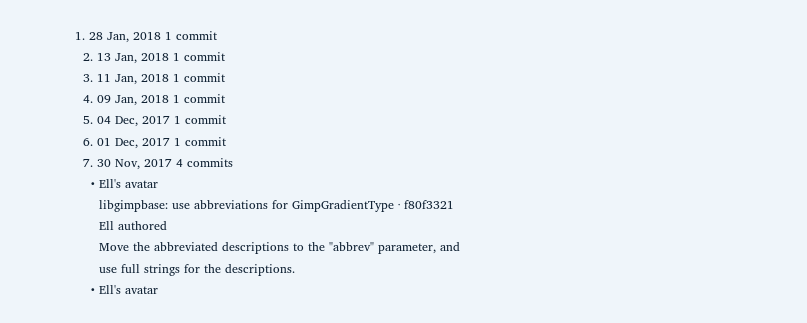1. 28 Jan, 2018 1 commit
  2. 13 Jan, 2018 1 commit
  3. 11 Jan, 2018 1 commit
  4. 09 Jan, 2018 1 commit
  5. 04 Dec, 2017 1 commit
  6. 01 Dec, 2017 1 commit
  7. 30 Nov, 2017 4 commits
    • Ell's avatar
      libgimpbase: use abbreviations for GimpGradientType · f80f3321
      Ell authored
      Move the abbreviated descriptions to the "abbrev" parameter, and
      use full strings for the descriptions.
    • Ell's avatar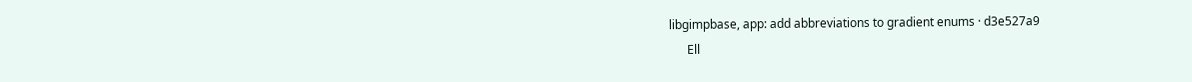libgimpbase, app: add abbreviations to gradient enums · d3e527a9
      Ell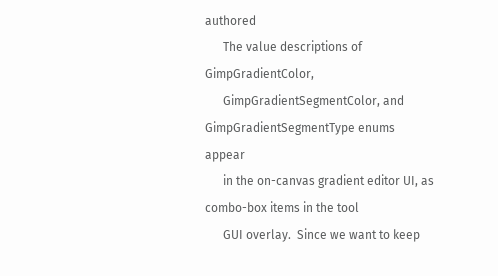authored
      The value descriptions of GimpGradientColor,
      GimpGradientSegmentColor, and GimpGradientSegmentType enums appear
      in the on-canvas gradient editor UI, as combo-box items in the tool
      GUI overlay.  Since we want to keep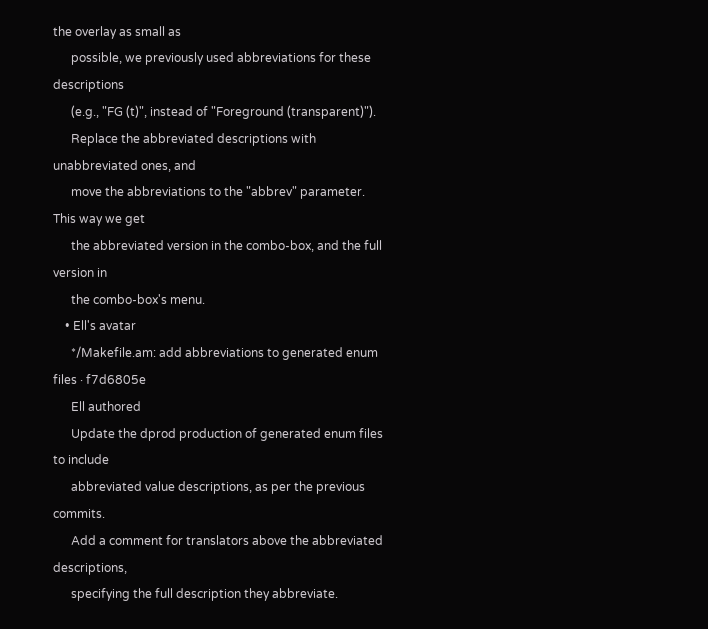the overlay as small as
      possible, we previously used abbreviations for these descriptions
      (e.g., "FG (t)", instead of "Foreground (transparent)").
      Replace the abbreviated descriptions with unabbreviated ones, and
      move the abbreviations to the "abbrev" parameter.  This way we get
      the abbreviated version in the combo-box, and the full version in
      the combo-box's menu.
    • Ell's avatar
      */Makefile.am: add abbreviations to generated enum files · f7d6805e
      Ell authored
      Update the dprod production of generated enum files to include
      abbreviated value descriptions, as per the previous commits.
      Add a comment for translators above the abbreviated descriptions,
      specifying the full description they abbreviate.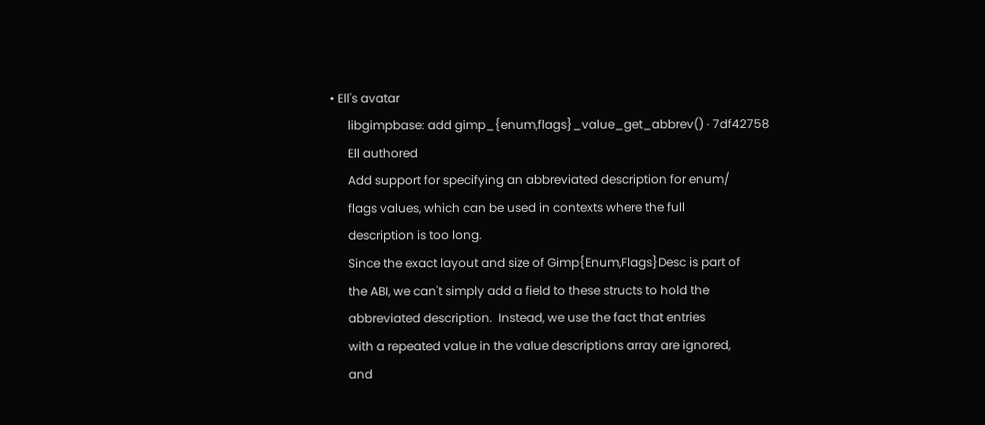• Ell's avatar
      libgimpbase: add gimp_{enum,flags}_value_get_abbrev() · 7df42758
      Ell authored
      Add support for specifying an abbreviated description for enum/
      flags values, which can be used in contexts where the full
      description is too long.
      Since the exact layout and size of Gimp{Enum,Flags}Desc is part of
      the ABI, we can't simply add a field to these structs to hold the
      abbreviated description.  Instead, we use the fact that entries
      with a repeated value in the value descriptions array are ignored,
      and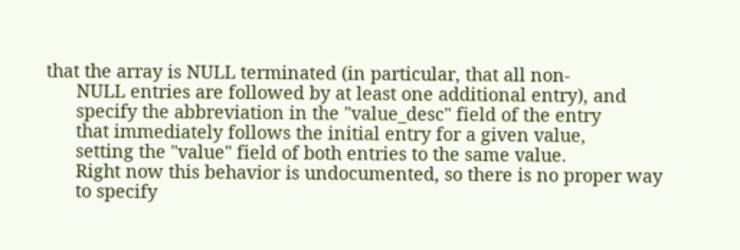that the array is NULL terminated (in particular, that all non-
      NULL entries are followed by at least one additional entry), and
      specify the abbreviation in the "value_desc" field of the entry
      that immediately follows the initial entry for a given value,
      setting the "value" field of both entries to the same value.
      Right now this behavior is undocumented, so there is no proper way
      to specify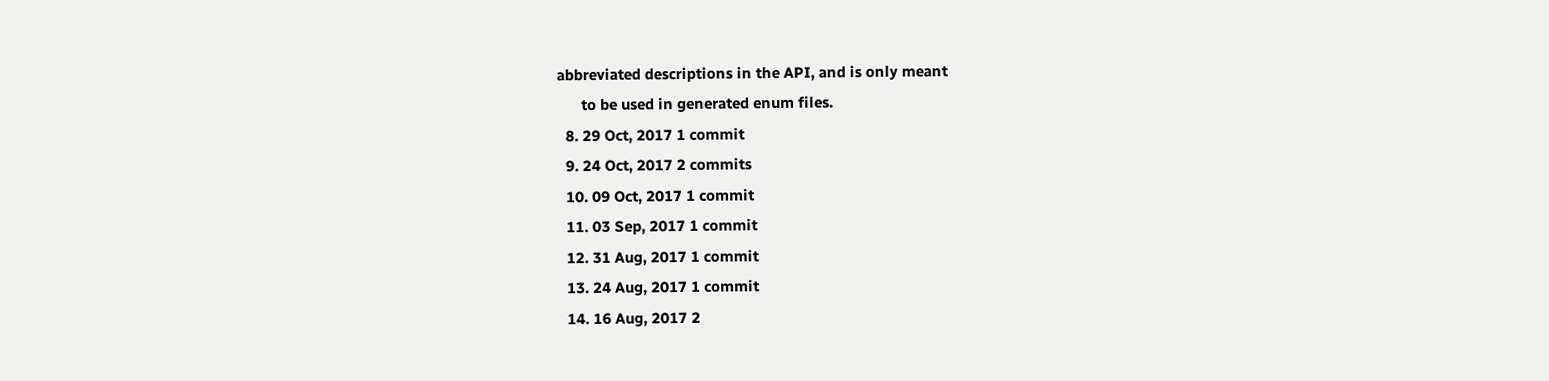abbreviated descriptions in the API, and is only meant
      to be used in generated enum files.
  8. 29 Oct, 2017 1 commit
  9. 24 Oct, 2017 2 commits
  10. 09 Oct, 2017 1 commit
  11. 03 Sep, 2017 1 commit
  12. 31 Aug, 2017 1 commit
  13. 24 Aug, 2017 1 commit
  14. 16 Aug, 2017 2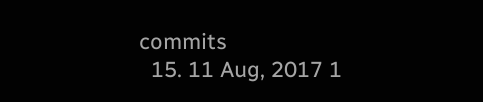commits
  15. 11 Aug, 2017 1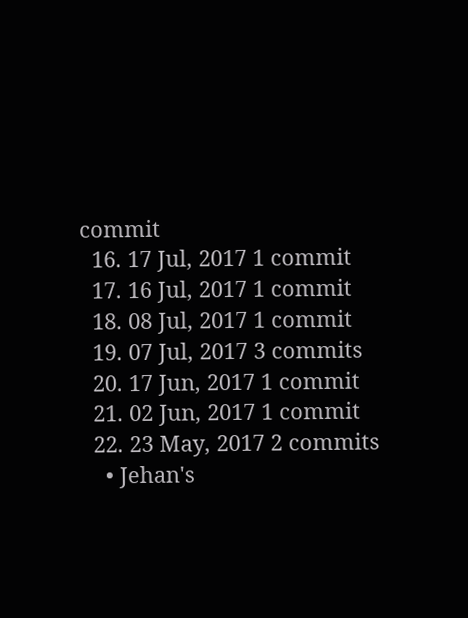commit
  16. 17 Jul, 2017 1 commit
  17. 16 Jul, 2017 1 commit
  18. 08 Jul, 2017 1 commit
  19. 07 Jul, 2017 3 commits
  20. 17 Jun, 2017 1 commit
  21. 02 Jun, 2017 1 commit
  22. 23 May, 2017 2 commits
    • Jehan's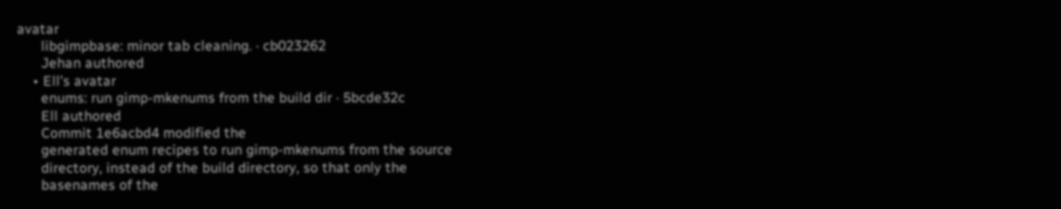avatar
      libgimpbase: minor tab cleaning. · cb023262
      Jehan authored
    • Ell's avatar
      enums: run gimp-mkenums from the build dir · 5bcde32c
      Ell authored
      Commit 1e6acbd4 modified the
      generated enum recipes to run gimp-mkenums from the source
      directory, instead of the build directory, so that only the
      basenames of the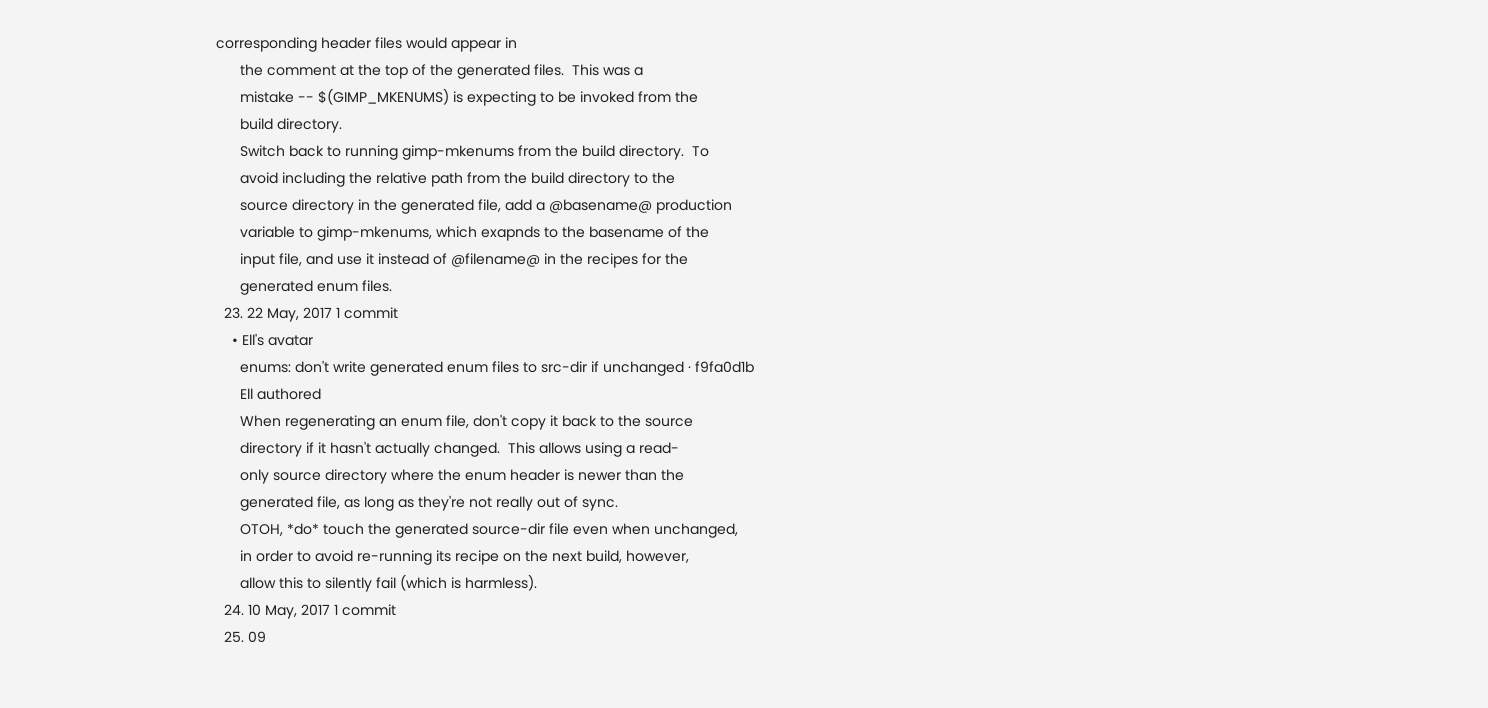corresponding header files would appear in
      the comment at the top of the generated files.  This was a
      mistake -- $(GIMP_MKENUMS) is expecting to be invoked from the
      build directory.
      Switch back to running gimp-mkenums from the build directory.  To
      avoid including the relative path from the build directory to the
      source directory in the generated file, add a @basename@ production
      variable to gimp-mkenums, which exapnds to the basename of the
      input file, and use it instead of @filename@ in the recipes for the
      generated enum files.
  23. 22 May, 2017 1 commit
    • Ell's avatar
      enums: don't write generated enum files to src-dir if unchanged · f9fa0d1b
      Ell authored
      When regenerating an enum file, don't copy it back to the source
      directory if it hasn't actually changed.  This allows using a read-
      only source directory where the enum header is newer than the
      generated file, as long as they're not really out of sync.
      OTOH, *do* touch the generated source-dir file even when unchanged,
      in order to avoid re-running its recipe on the next build, however,
      allow this to silently fail (which is harmless).
  24. 10 May, 2017 1 commit
  25. 09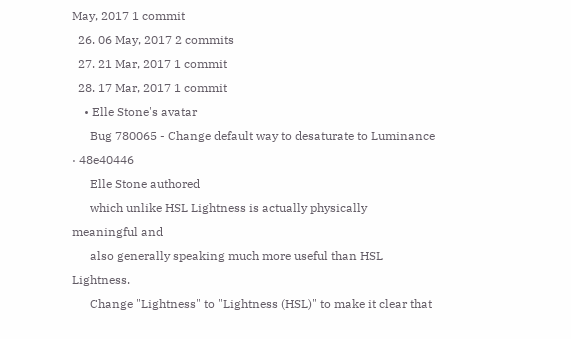May, 2017 1 commit
  26. 06 May, 2017 2 commits
  27. 21 Mar, 2017 1 commit
  28. 17 Mar, 2017 1 commit
    • Elle Stone's avatar
      Bug 780065 - Change default way to desaturate to Luminance · 48e40446
      Elle Stone authored
      which unlike HSL Lightness is actually physically meaningful and
      also generally speaking much more useful than HSL Lightness.
      Change "Lightness" to "Lightness (HSL)" to make it clear that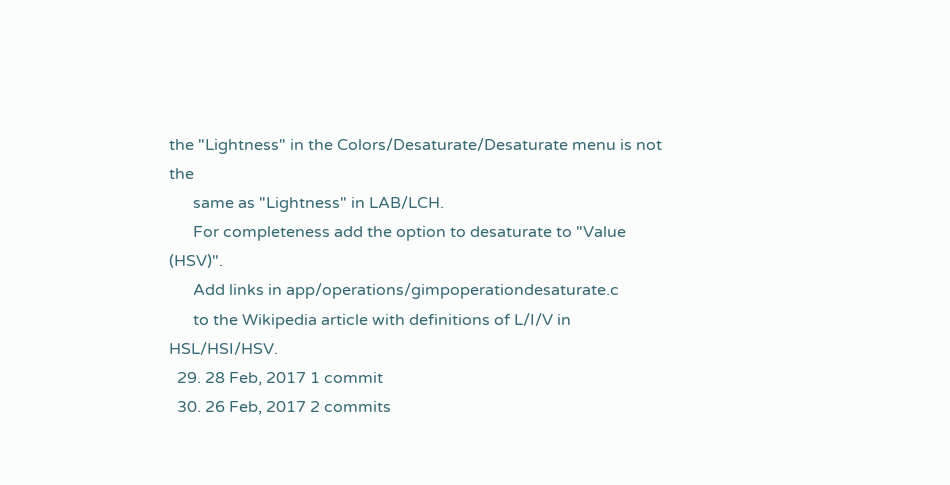the "Lightness" in the Colors/Desaturate/Desaturate menu is not the
      same as "Lightness" in LAB/LCH.
      For completeness add the option to desaturate to "Value (HSV)".
      Add links in app/operations/gimpoperationdesaturate.c
      to the Wikipedia article with definitions of L/I/V in HSL/HSI/HSV.
  29. 28 Feb, 2017 1 commit
  30. 26 Feb, 2017 2 commits